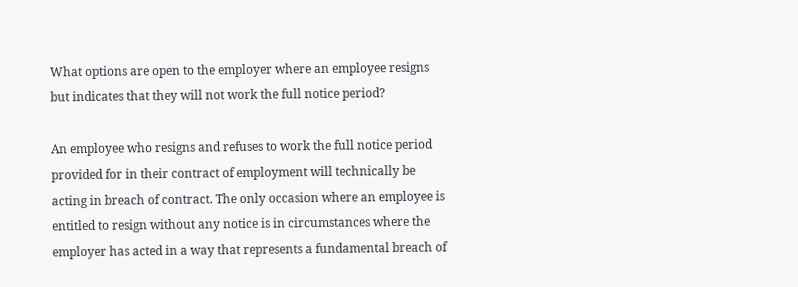What options are open to the employer where an employee resigns but indicates that they will not work the full notice period?

An employee who resigns and refuses to work the full notice period provided for in their contract of employment will technically be acting in breach of contract. The only occasion where an employee is entitled to resign without any notice is in circumstances where the employer has acted in a way that represents a fundamental breach of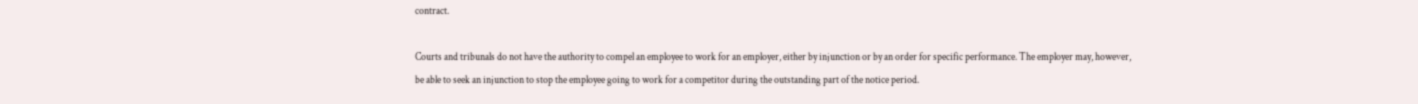contract.

Courts and tribunals do not have the authority to compel an employee to work for an employer, either by injunction or by an order for specific performance. The employer may, however, be able to seek an injunction to stop the employee going to work for a competitor during the outstanding part of the notice period.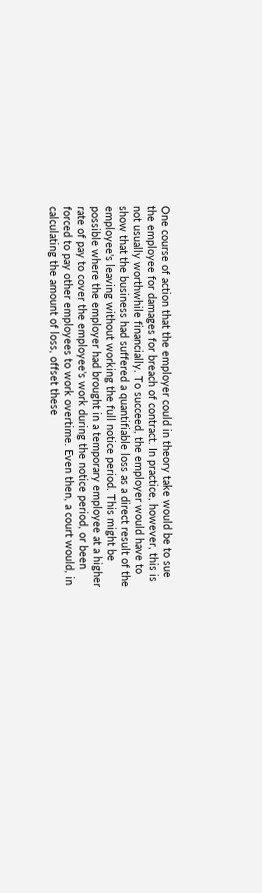One course of action that the employer could in theory take would be to sue the employee for damages for breach of contract. In practice, however, this is not usually worthwhile financially. To succeed, the employer would have to show that the business had suffered a quantifiable loss as a direct result of the employee's leaving without working the full notice period. This might be possible where the employer had brought in a temporary employee at a higher rate of pay to cover the employee's work during the notice period, or been forced to pay other employees to work overtime. Even then, a court would, in calculating the amount of loss, offset these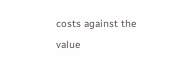costs against the value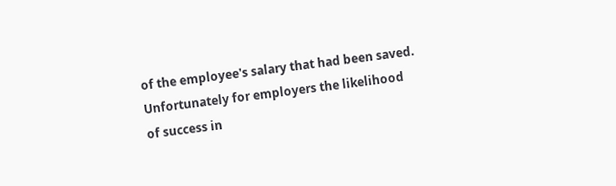of the employee's salary that had been saved. Unfortunately for employers the likelihood of success in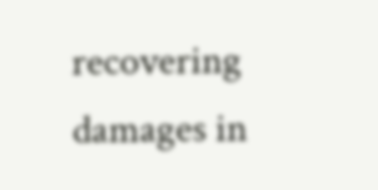recovering damages in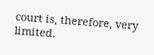court is, therefore, very limited.